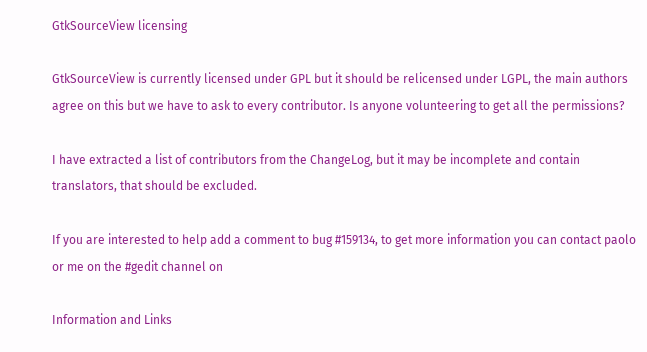GtkSourceView licensing

GtkSourceView is currently licensed under GPL but it should be relicensed under LGPL, the main authors agree on this but we have to ask to every contributor. Is anyone volunteering to get all the permissions?

I have extracted a list of contributors from the ChangeLog, but it may be incomplete and contain translators, that should be excluded.

If you are interested to help add a comment to bug #159134, to get more information you can contact paolo or me on the #gedit channel on

Information and Links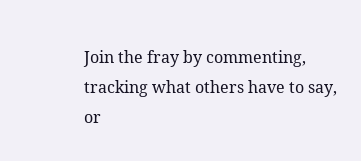Join the fray by commenting, tracking what others have to say, or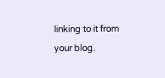linking to it from your blog.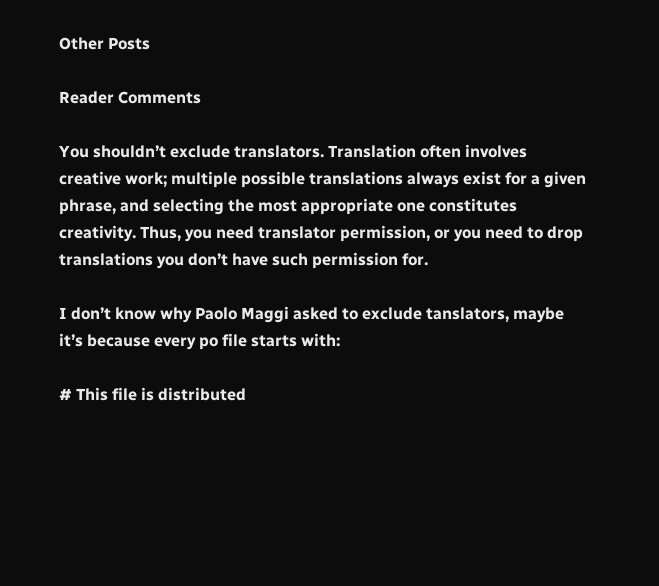Other Posts

Reader Comments

You shouldn’t exclude translators. Translation often involves creative work; multiple possible translations always exist for a given phrase, and selecting the most appropriate one constitutes creativity. Thus, you need translator permission, or you need to drop translations you don’t have such permission for.

I don’t know why Paolo Maggi asked to exclude tanslators, maybe it’s because every po file starts with:

# This file is distributed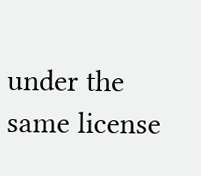under the same license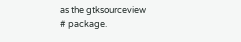as the gtksourceview
# package.